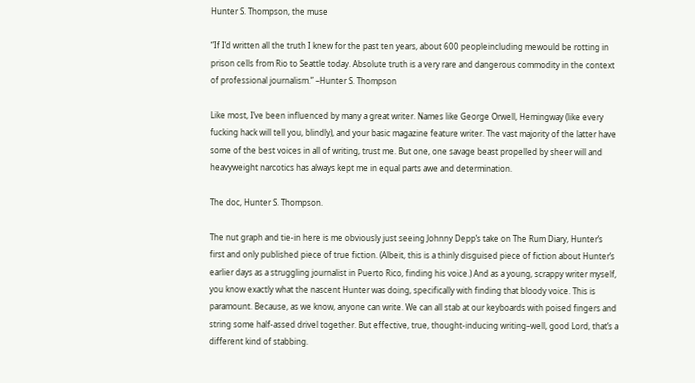Hunter S. Thompson, the muse

“If I’d written all the truth I knew for the past ten years, about 600 peopleincluding mewould be rotting in prison cells from Rio to Seattle today. Absolute truth is a very rare and dangerous commodity in the context of professional journalism.” –Hunter S. Thompson

Like most, I’ve been influenced by many a great writer. Names like George Orwell, Hemingway (like every fucking hack will tell you, blindly), and your basic magazine feature writer. The vast majority of the latter have some of the best voices in all of writing, trust me. But one, one savage beast propelled by sheer will and heavyweight narcotics has always kept me in equal parts awe and determination.

The doc, Hunter S. Thompson.

The nut graph and tie-in here is me obviously just seeing Johnny Depp’s take on The Rum Diary, Hunter’s first and only published piece of true fiction. (Albeit, this is a thinly disguised piece of fiction about Hunter’s earlier days as a struggling journalist in Puerto Rico, finding his voice.) And as a young, scrappy writer myself, you know exactly what the nascent Hunter was doing, specifically with finding that bloody voice. This is paramount. Because, as we know, anyone can write. We can all stab at our keyboards with poised fingers and string some half-assed drivel together. But effective, true, thought-inducing writing–well, good Lord, that’s a different kind of stabbing.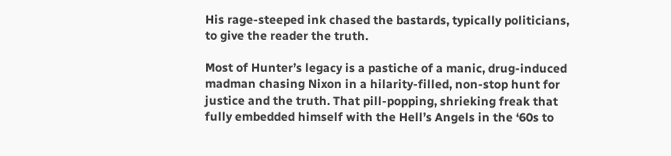His rage-steeped ink chased the bastards, typically politicians, to give the reader the truth.

Most of Hunter’s legacy is a pastiche of a manic, drug-induced madman chasing Nixon in a hilarity-filled, non-stop hunt for justice and the truth. That pill-popping, shrieking freak that fully embedded himself with the Hell’s Angels in the ‘60s to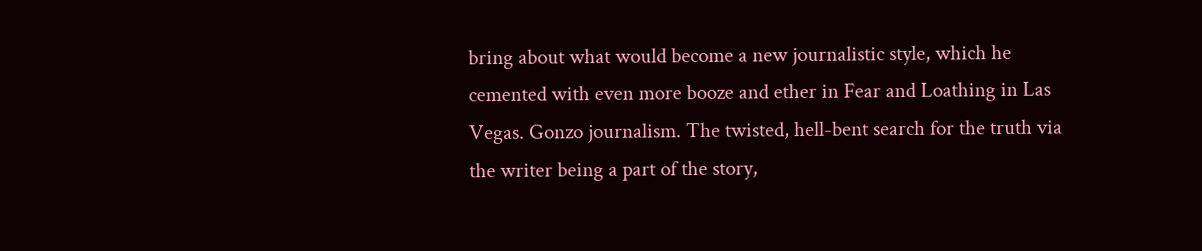bring about what would become a new journalistic style, which he cemented with even more booze and ether in Fear and Loathing in Las Vegas. Gonzo journalism. The twisted, hell-bent search for the truth via the writer being a part of the story,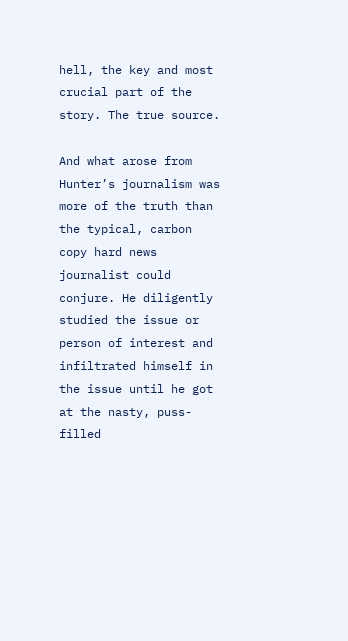hell, the key and most crucial part of the story. The true source.

And what arose from Hunter’s journalism was more of the truth than the typical, carbon copy hard news journalist could conjure. He diligently studied the issue or person of interest and infiltrated himself in the issue until he got at the nasty, puss-filled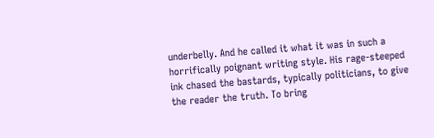underbelly. And he called it what it was in such a horrifically poignant writing style. His rage-steeped ink chased the bastards, typically politicians, to give the reader the truth. To bring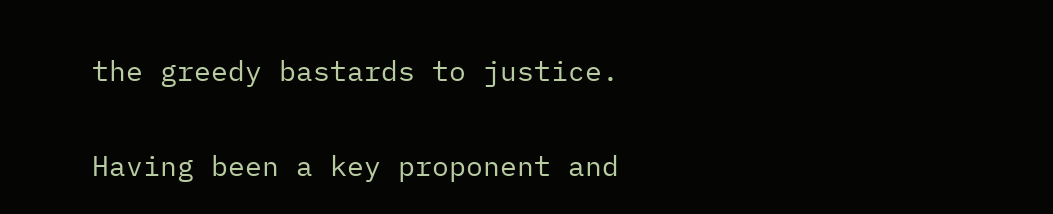the greedy bastards to justice.

Having been a key proponent and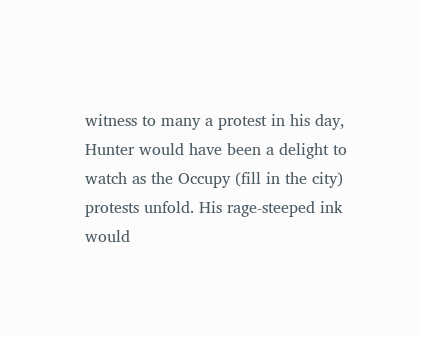witness to many a protest in his day, Hunter would have been a delight to watch as the Occupy (fill in the city) protests unfold. His rage-steeped ink would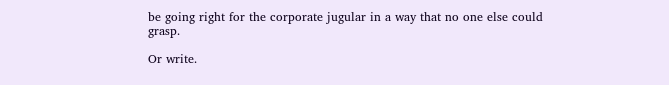be going right for the corporate jugular in a way that no one else could grasp.

Or write.